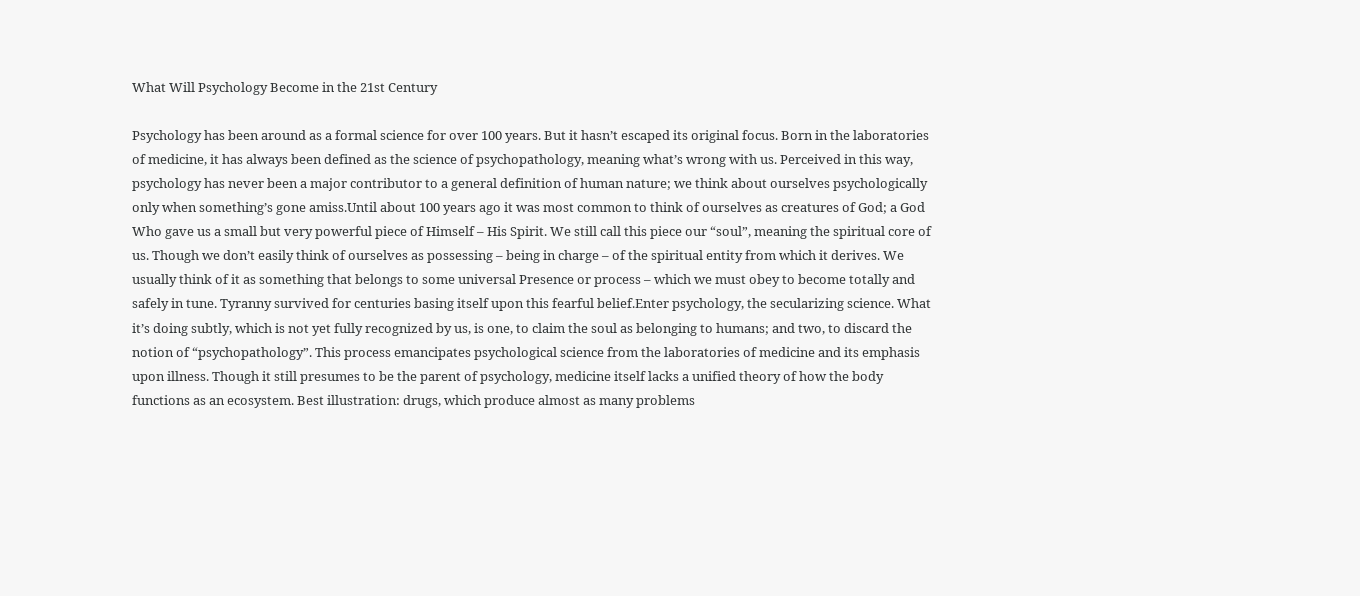What Will Psychology Become in the 21st Century

Psychology has been around as a formal science for over 100 years. But it hasn’t escaped its original focus. Born in the laboratories of medicine, it has always been defined as the science of psychopathology, meaning what’s wrong with us. Perceived in this way, psychology has never been a major contributor to a general definition of human nature; we think about ourselves psychologically only when something’s gone amiss.Until about 100 years ago it was most common to think of ourselves as creatures of God; a God Who gave us a small but very powerful piece of Himself – His Spirit. We still call this piece our “soul”, meaning the spiritual core of us. Though we don’t easily think of ourselves as possessing – being in charge – of the spiritual entity from which it derives. We usually think of it as something that belongs to some universal Presence or process – which we must obey to become totally and safely in tune. Tyranny survived for centuries basing itself upon this fearful belief.Enter psychology, the secularizing science. What it’s doing subtly, which is not yet fully recognized by us, is one, to claim the soul as belonging to humans; and two, to discard the notion of “psychopathology”. This process emancipates psychological science from the laboratories of medicine and its emphasis upon illness. Though it still presumes to be the parent of psychology, medicine itself lacks a unified theory of how the body functions as an ecosystem. Best illustration: drugs, which produce almost as many problems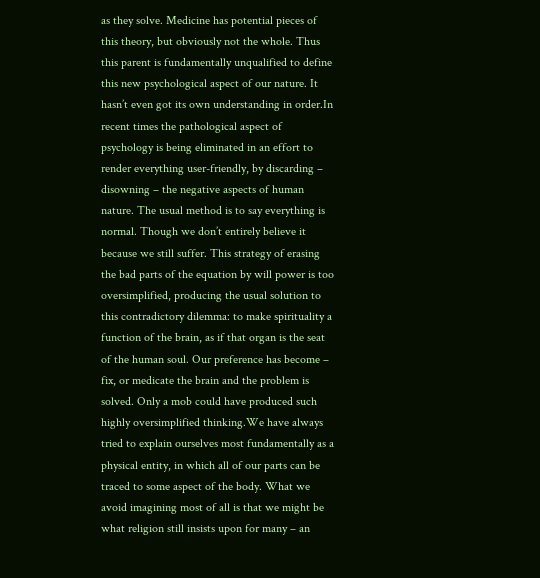as they solve. Medicine has potential pieces of this theory, but obviously not the whole. Thus this parent is fundamentally unqualified to define this new psychological aspect of our nature. It hasn’t even got its own understanding in order.In recent times the pathological aspect of psychology is being eliminated in an effort to render everything user-friendly, by discarding – disowning – the negative aspects of human nature. The usual method is to say everything is normal. Though we don’t entirely believe it because we still suffer. This strategy of erasing the bad parts of the equation by will power is too oversimplified, producing the usual solution to this contradictory dilemma: to make spirituality a function of the brain, as if that organ is the seat of the human soul. Our preference has become – fix, or medicate the brain and the problem is solved. Only a mob could have produced such highly oversimplified thinking.We have always tried to explain ourselves most fundamentally as a physical entity, in which all of our parts can be traced to some aspect of the body. What we avoid imagining most of all is that we might be what religion still insists upon for many – an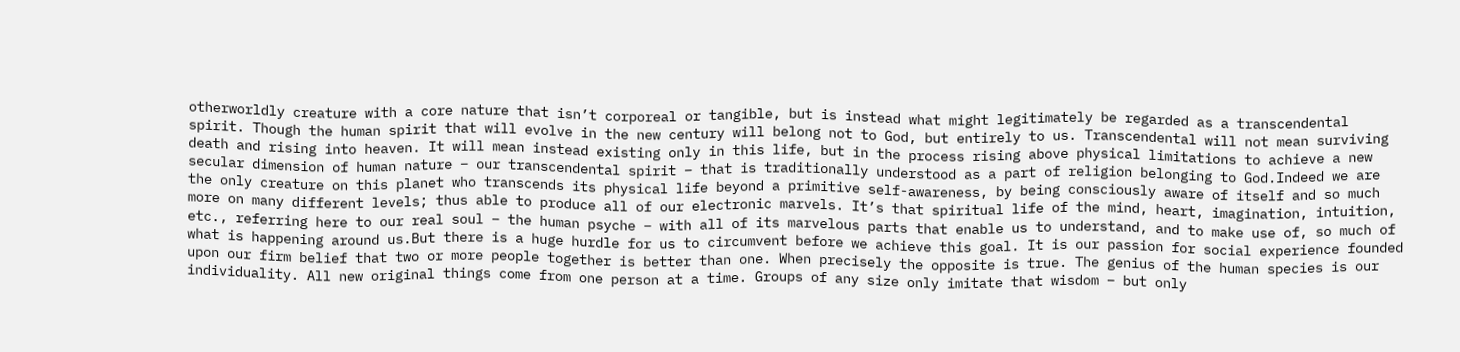otherworldly creature with a core nature that isn’t corporeal or tangible, but is instead what might legitimately be regarded as a transcendental spirit. Though the human spirit that will evolve in the new century will belong not to God, but entirely to us. Transcendental will not mean surviving death and rising into heaven. It will mean instead existing only in this life, but in the process rising above physical limitations to achieve a new secular dimension of human nature – our transcendental spirit – that is traditionally understood as a part of religion belonging to God.Indeed we are the only creature on this planet who transcends its physical life beyond a primitive self-awareness, by being consciously aware of itself and so much more on many different levels; thus able to produce all of our electronic marvels. It’s that spiritual life of the mind, heart, imagination, intuition, etc., referring here to our real soul – the human psyche – with all of its marvelous parts that enable us to understand, and to make use of, so much of what is happening around us.But there is a huge hurdle for us to circumvent before we achieve this goal. It is our passion for social experience founded upon our firm belief that two or more people together is better than one. When precisely the opposite is true. The genius of the human species is our individuality. All new original things come from one person at a time. Groups of any size only imitate that wisdom – but only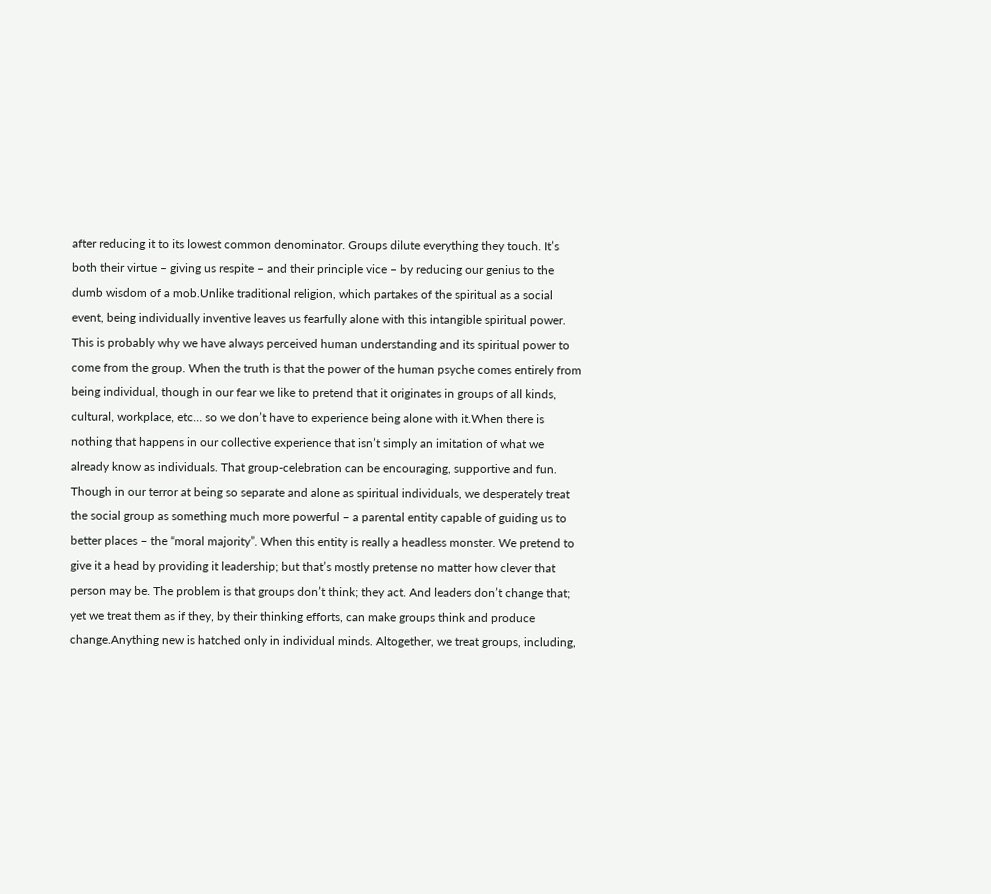after reducing it to its lowest common denominator. Groups dilute everything they touch. It’s both their virtue – giving us respite – and their principle vice – by reducing our genius to the dumb wisdom of a mob.Unlike traditional religion, which partakes of the spiritual as a social event, being individually inventive leaves us fearfully alone with this intangible spiritual power. This is probably why we have always perceived human understanding and its spiritual power to come from the group. When the truth is that the power of the human psyche comes entirely from being individual, though in our fear we like to pretend that it originates in groups of all kinds, cultural, workplace, etc… so we don’t have to experience being alone with it.When there is nothing that happens in our collective experience that isn’t simply an imitation of what we already know as individuals. That group-celebration can be encouraging, supportive and fun. Though in our terror at being so separate and alone as spiritual individuals, we desperately treat the social group as something much more powerful – a parental entity capable of guiding us to better places – the “moral majority”. When this entity is really a headless monster. We pretend to give it a head by providing it leadership; but that’s mostly pretense no matter how clever that person may be. The problem is that groups don’t think; they act. And leaders don’t change that; yet we treat them as if they, by their thinking efforts, can make groups think and produce change.Anything new is hatched only in individual minds. Altogether, we treat groups, including,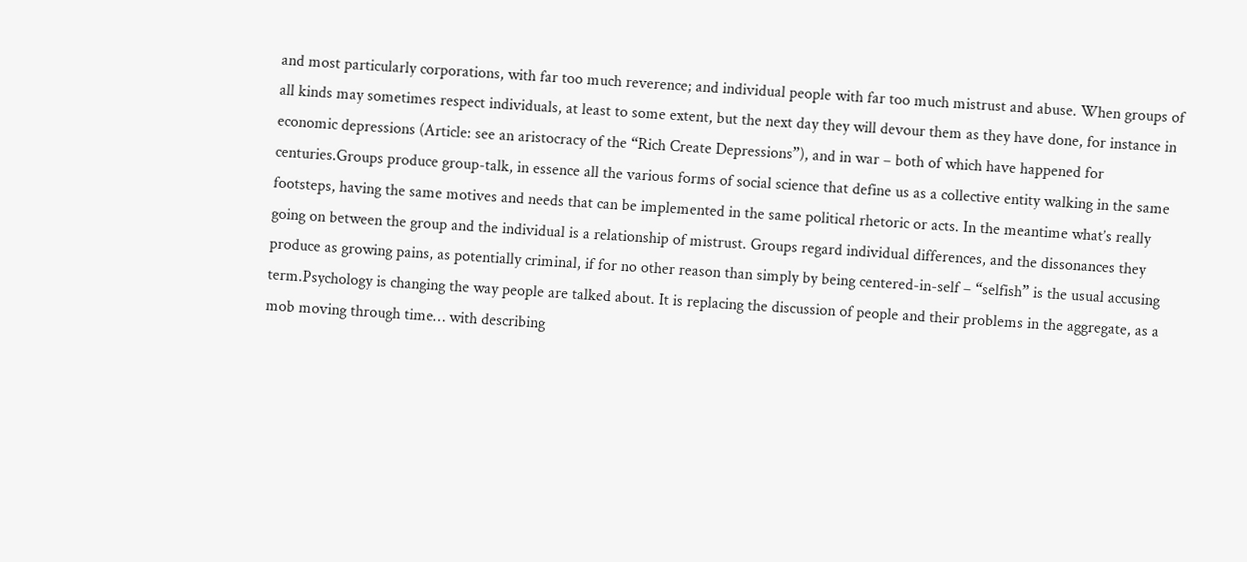and most particularly corporations, with far too much reverence; and individual people with far too much mistrust and abuse. When groups of all kinds may sometimes respect individuals, at least to some extent, but the next day they will devour them as they have done, for instance in economic depressions (Article: see an aristocracy of the “Rich Create Depressions”), and in war – both of which have happened for centuries.Groups produce group-talk, in essence all the various forms of social science that define us as a collective entity walking in the same footsteps, having the same motives and needs that can be implemented in the same political rhetoric or acts. In the meantime what’s really going on between the group and the individual is a relationship of mistrust. Groups regard individual differences, and the dissonances they produce as growing pains, as potentially criminal, if for no other reason than simply by being centered-in-self – “selfish” is the usual accusing term.Psychology is changing the way people are talked about. It is replacing the discussion of people and their problems in the aggregate, as a mob moving through time… with describing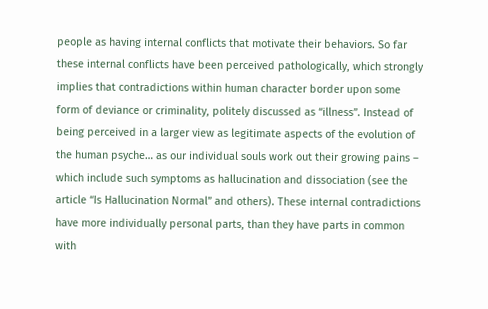people as having internal conflicts that motivate their behaviors. So far these internal conflicts have been perceived pathologically, which strongly implies that contradictions within human character border upon some form of deviance or criminality, politely discussed as “illness”. Instead of being perceived in a larger view as legitimate aspects of the evolution of the human psyche… as our individual souls work out their growing pains – which include such symptoms as hallucination and dissociation (see the article “Is Hallucination Normal” and others). These internal contradictions have more individually personal parts, than they have parts in common with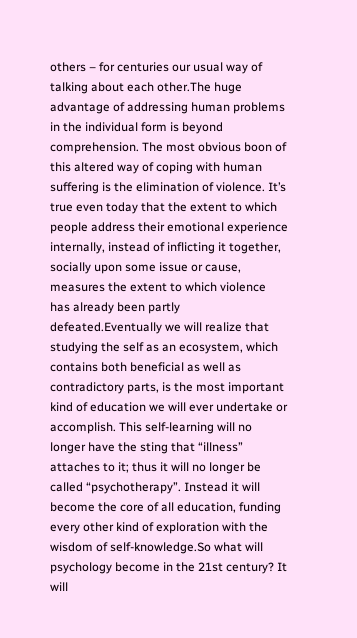others – for centuries our usual way of talking about each other.The huge advantage of addressing human problems in the individual form is beyond comprehension. The most obvious boon of this altered way of coping with human suffering is the elimination of violence. It’s true even today that the extent to which people address their emotional experience internally, instead of inflicting it together, socially upon some issue or cause, measures the extent to which violence has already been partly defeated.Eventually we will realize that studying the self as an ecosystem, which contains both beneficial as well as contradictory parts, is the most important kind of education we will ever undertake or accomplish. This self-learning will no longer have the sting that “illness” attaches to it; thus it will no longer be called “psychotherapy”. Instead it will become the core of all education, funding every other kind of exploration with the wisdom of self-knowledge.So what will psychology become in the 21st century? It will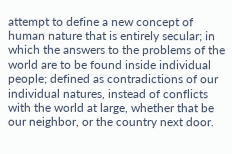attempt to define a new concept of human nature that is entirely secular; in which the answers to the problems of the world are to be found inside individual people; defined as contradictions of our individual natures, instead of conflicts with the world at large, whether that be our neighbor, or the country next door.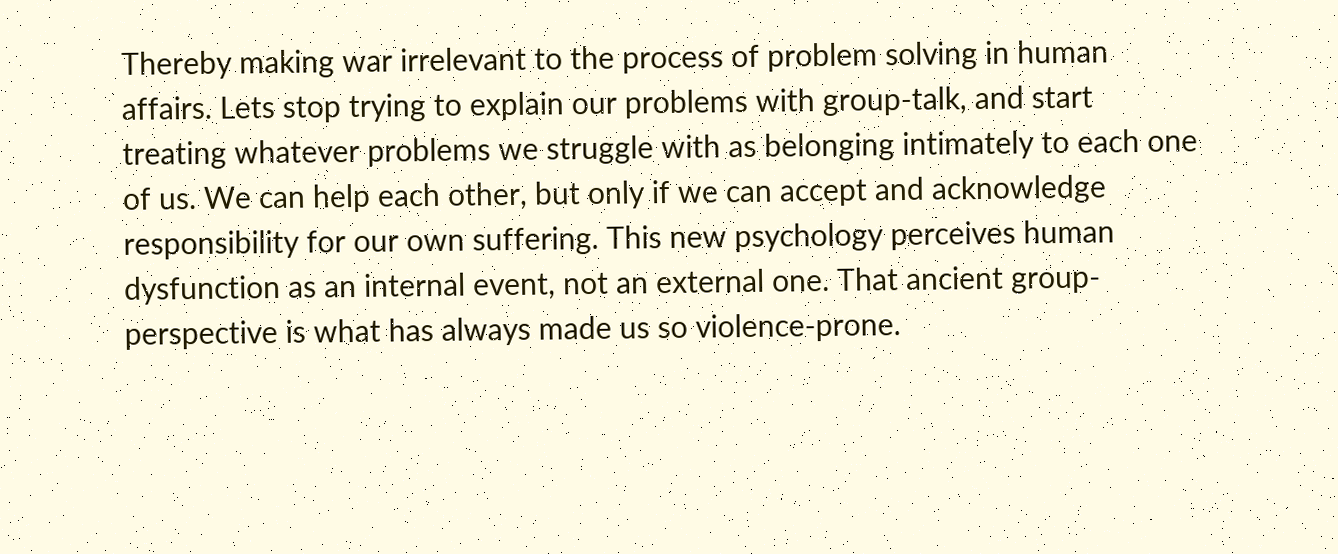Thereby making war irrelevant to the process of problem solving in human affairs. Lets stop trying to explain our problems with group-talk, and start treating whatever problems we struggle with as belonging intimately to each one of us. We can help each other, but only if we can accept and acknowledge responsibility for our own suffering. This new psychology perceives human dysfunction as an internal event, not an external one. That ancient group-perspective is what has always made us so violence-prone.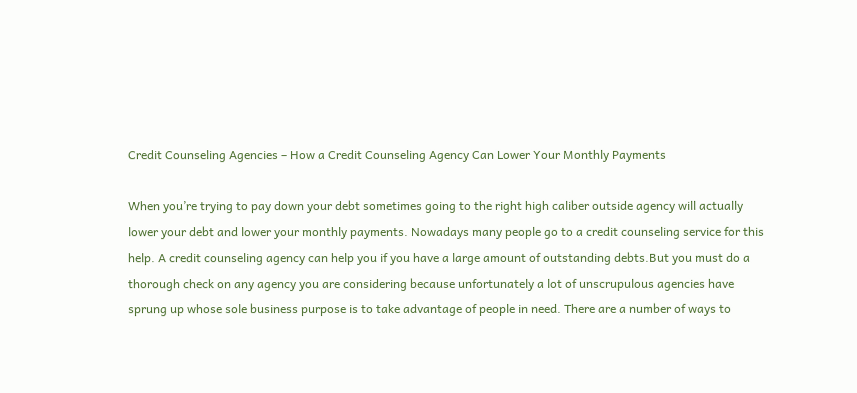Credit Counseling Agencies – How a Credit Counseling Agency Can Lower Your Monthly Payments

When you’re trying to pay down your debt sometimes going to the right high caliber outside agency will actually lower your debt and lower your monthly payments. Nowadays many people go to a credit counseling service for this help. A credit counseling agency can help you if you have a large amount of outstanding debts.But you must do a thorough check on any agency you are considering because unfortunately a lot of unscrupulous agencies have sprung up whose sole business purpose is to take advantage of people in need. There are a number of ways to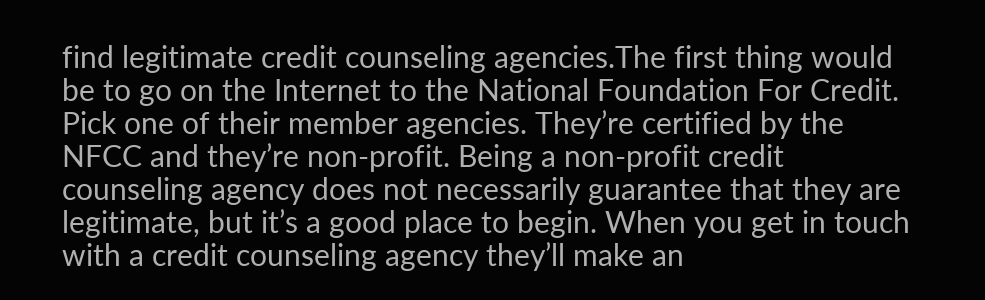find legitimate credit counseling agencies.The first thing would be to go on the Internet to the National Foundation For Credit. Pick one of their member agencies. They’re certified by the NFCC and they’re non-profit. Being a non-profit credit counseling agency does not necessarily guarantee that they are legitimate, but it’s a good place to begin. When you get in touch with a credit counseling agency they’ll make an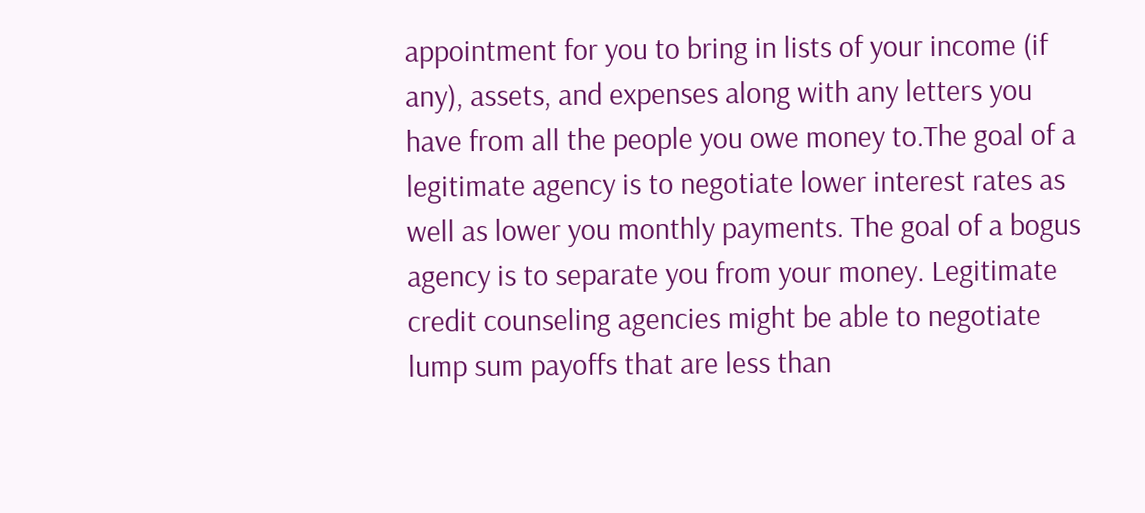appointment for you to bring in lists of your income (if any), assets, and expenses along with any letters you have from all the people you owe money to.The goal of a legitimate agency is to negotiate lower interest rates as well as lower you monthly payments. The goal of a bogus agency is to separate you from your money. Legitimate credit counseling agencies might be able to negotiate lump sum payoffs that are less than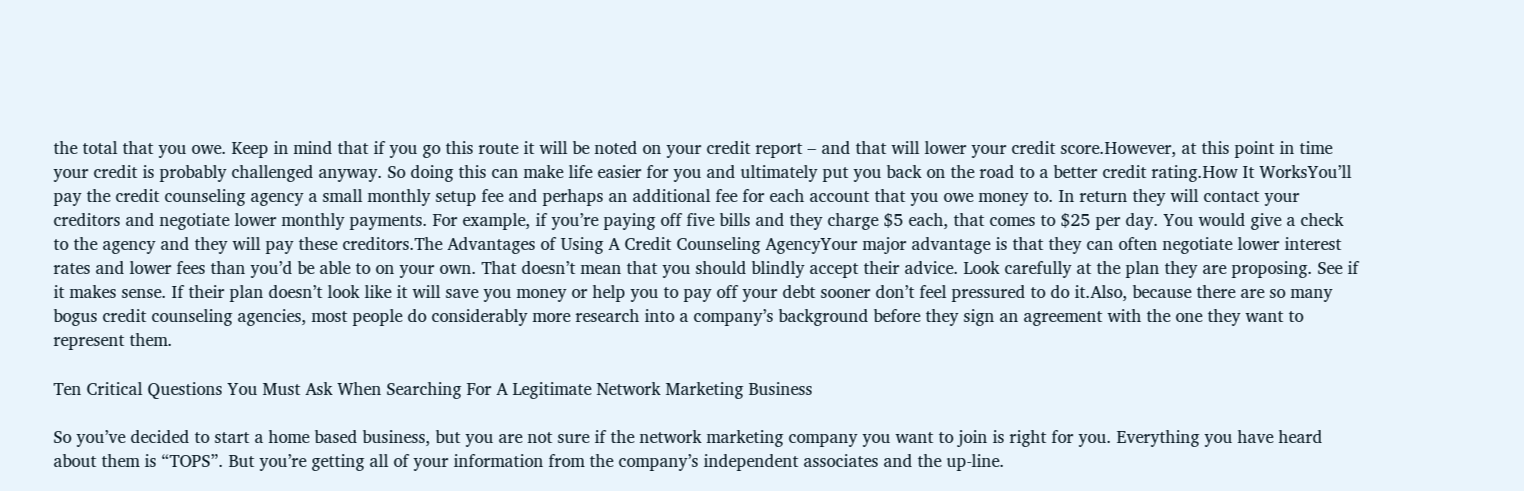the total that you owe. Keep in mind that if you go this route it will be noted on your credit report – and that will lower your credit score.However, at this point in time your credit is probably challenged anyway. So doing this can make life easier for you and ultimately put you back on the road to a better credit rating.How It WorksYou’ll pay the credit counseling agency a small monthly setup fee and perhaps an additional fee for each account that you owe money to. In return they will contact your creditors and negotiate lower monthly payments. For example, if you’re paying off five bills and they charge $5 each, that comes to $25 per day. You would give a check to the agency and they will pay these creditors.The Advantages of Using A Credit Counseling AgencyYour major advantage is that they can often negotiate lower interest rates and lower fees than you’d be able to on your own. That doesn’t mean that you should blindly accept their advice. Look carefully at the plan they are proposing. See if it makes sense. If their plan doesn’t look like it will save you money or help you to pay off your debt sooner don’t feel pressured to do it.Also, because there are so many bogus credit counseling agencies, most people do considerably more research into a company’s background before they sign an agreement with the one they want to represent them.

Ten Critical Questions You Must Ask When Searching For A Legitimate Network Marketing Business

So you’ve decided to start a home based business, but you are not sure if the network marketing company you want to join is right for you. Everything you have heard about them is “TOPS”. But you’re getting all of your information from the company’s independent associates and the up-line.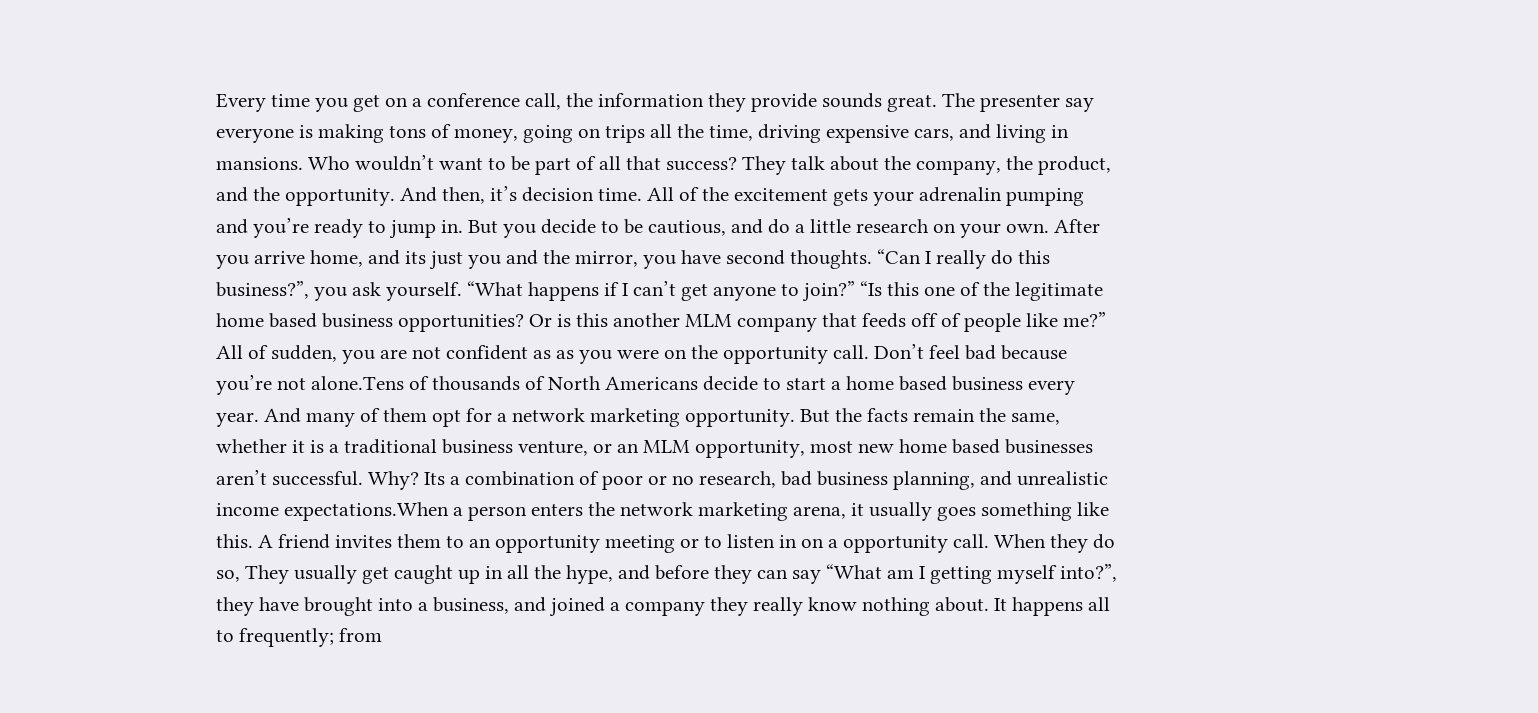Every time you get on a conference call, the information they provide sounds great. The presenter say everyone is making tons of money, going on trips all the time, driving expensive cars, and living in mansions. Who wouldn’t want to be part of all that success? They talk about the company, the product, and the opportunity. And then, it’s decision time. All of the excitement gets your adrenalin pumping and you’re ready to jump in. But you decide to be cautious, and do a little research on your own. After you arrive home, and its just you and the mirror, you have second thoughts. “Can I really do this business?”, you ask yourself. “What happens if I can’t get anyone to join?” “Is this one of the legitimate home based business opportunities? Or is this another MLM company that feeds off of people like me?” All of sudden, you are not confident as as you were on the opportunity call. Don’t feel bad because you’re not alone.Tens of thousands of North Americans decide to start a home based business every year. And many of them opt for a network marketing opportunity. But the facts remain the same, whether it is a traditional business venture, or an MLM opportunity, most new home based businesses aren’t successful. Why? Its a combination of poor or no research, bad business planning, and unrealistic income expectations.When a person enters the network marketing arena, it usually goes something like this. A friend invites them to an opportunity meeting or to listen in on a opportunity call. When they do so, They usually get caught up in all the hype, and before they can say “What am I getting myself into?”, they have brought into a business, and joined a company they really know nothing about. It happens all to frequently; from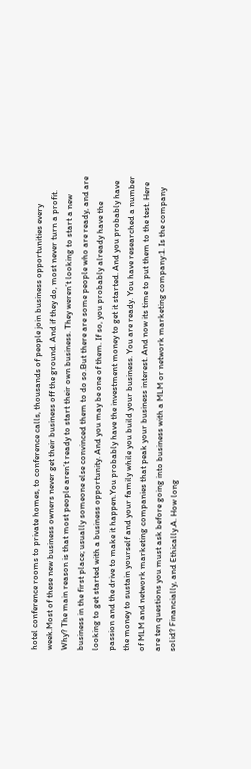hotel conference rooms to private homes, to conference calls, thousands of people join business opportunities every week.Most of these new business owners never get their business off the ground. And if they do, most never turn a profit. Why? The main reason is that most people aren’t ready to start their own business. They weren’t looking to start a new business in the first place; usually someone else convinced them to do so.But there are some people who are ready, and are looking to get started with a business opportunity. And you may be one of them. If so, you probably already have the passion and the drive to make it happen.You probably have the investment money to get it started. And you probably have the money to sustain yourself and your family while you build your business. You are ready. You have researched a number of MLM and network marketing companies that peak your business interest. And now its time to put them to the test. Here are ten questions you must ask before going into business with a MLM or network marketing company:1. Is the company solid? Financially, and Ethically.A. How long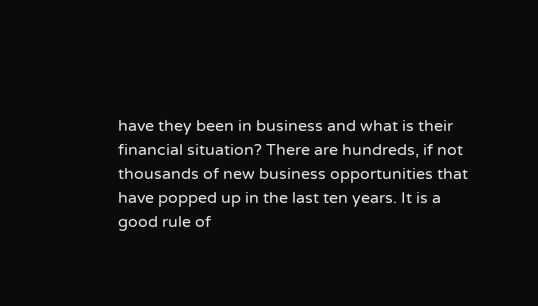have they been in business and what is their financial situation? There are hundreds, if not thousands of new business opportunities that have popped up in the last ten years. It is a good rule of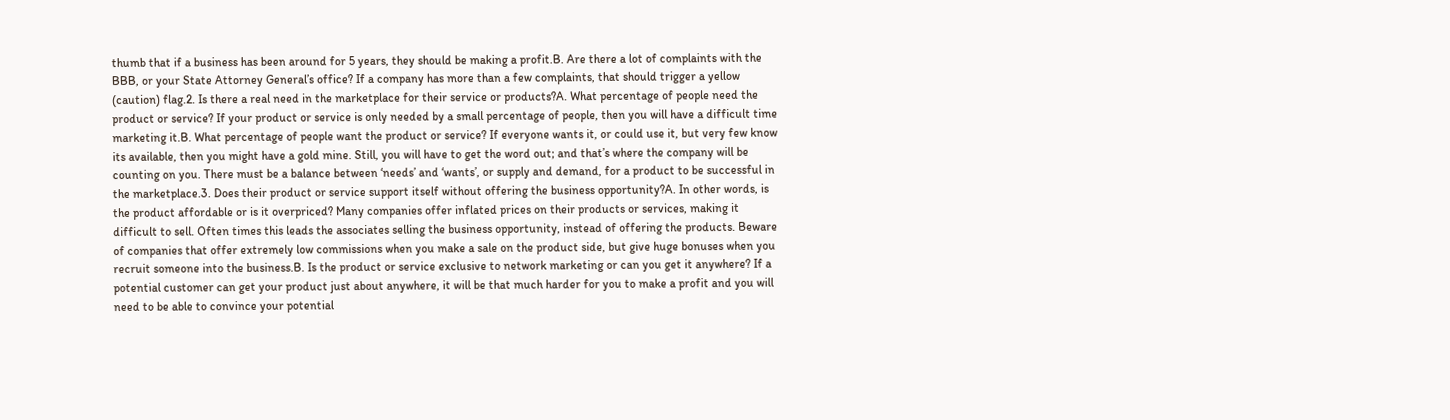thumb that if a business has been around for 5 years, they should be making a profit.B. Are there a lot of complaints with the BBB, or your State Attorney General’s office? If a company has more than a few complaints, that should trigger a yellow (caution) flag.2. Is there a real need in the marketplace for their service or products?A. What percentage of people need the product or service? If your product or service is only needed by a small percentage of people, then you will have a difficult time marketing it.B. What percentage of people want the product or service? If everyone wants it, or could use it, but very few know its available, then you might have a gold mine. Still, you will have to get the word out; and that’s where the company will be counting on you. There must be a balance between ‘needs’ and ‘wants’, or supply and demand, for a product to be successful in the marketplace.3. Does their product or service support itself without offering the business opportunity?A. In other words, is the product affordable or is it overpriced? Many companies offer inflated prices on their products or services, making it difficult to sell. Often times this leads the associates selling the business opportunity, instead of offering the products. Beware of companies that offer extremely low commissions when you make a sale on the product side, but give huge bonuses when you recruit someone into the business.B. Is the product or service exclusive to network marketing or can you get it anywhere? If a potential customer can get your product just about anywhere, it will be that much harder for you to make a profit and you will need to be able to convince your potential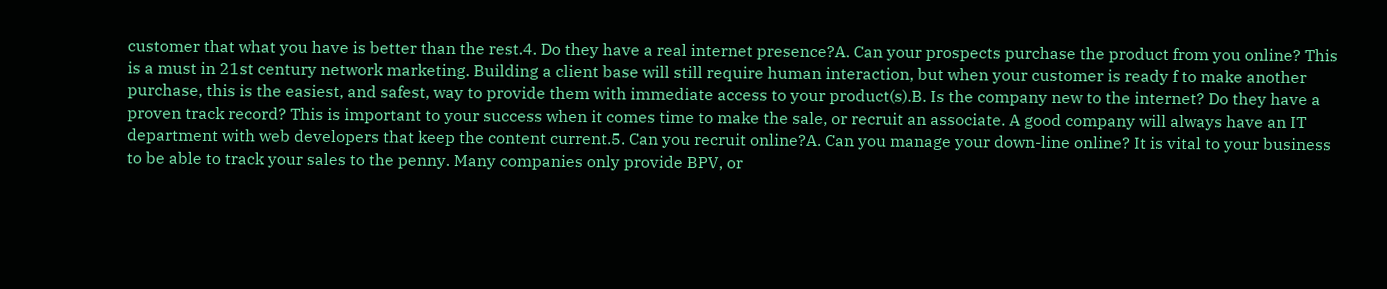customer that what you have is better than the rest.4. Do they have a real internet presence?A. Can your prospects purchase the product from you online? This is a must in 21st century network marketing. Building a client base will still require human interaction, but when your customer is ready f to make another purchase, this is the easiest, and safest, way to provide them with immediate access to your product(s).B. Is the company new to the internet? Do they have a proven track record? This is important to your success when it comes time to make the sale, or recruit an associate. A good company will always have an IT department with web developers that keep the content current.5. Can you recruit online?A. Can you manage your down-line online? It is vital to your business to be able to track your sales to the penny. Many companies only provide BPV, or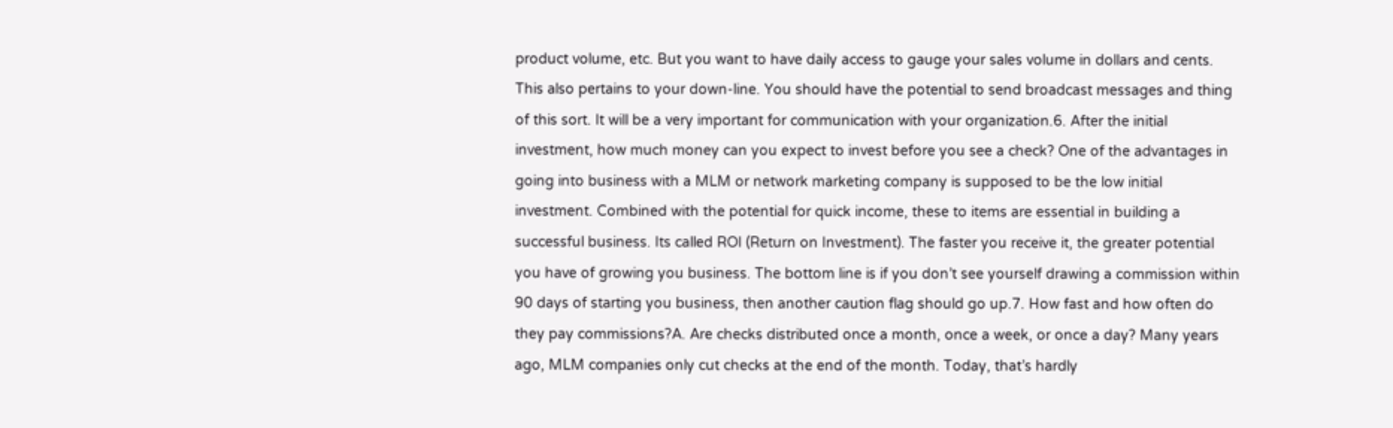product volume, etc. But you want to have daily access to gauge your sales volume in dollars and cents. This also pertains to your down-line. You should have the potential to send broadcast messages and thing of this sort. It will be a very important for communication with your organization.6. After the initial investment, how much money can you expect to invest before you see a check? One of the advantages in going into business with a MLM or network marketing company is supposed to be the low initial investment. Combined with the potential for quick income, these to items are essential in building a successful business. Its called ROI (Return on Investment). The faster you receive it, the greater potential you have of growing you business. The bottom line is if you don’t see yourself drawing a commission within 90 days of starting you business, then another caution flag should go up.7. How fast and how often do they pay commissions?A. Are checks distributed once a month, once a week, or once a day? Many years ago, MLM companies only cut checks at the end of the month. Today, that’s hardly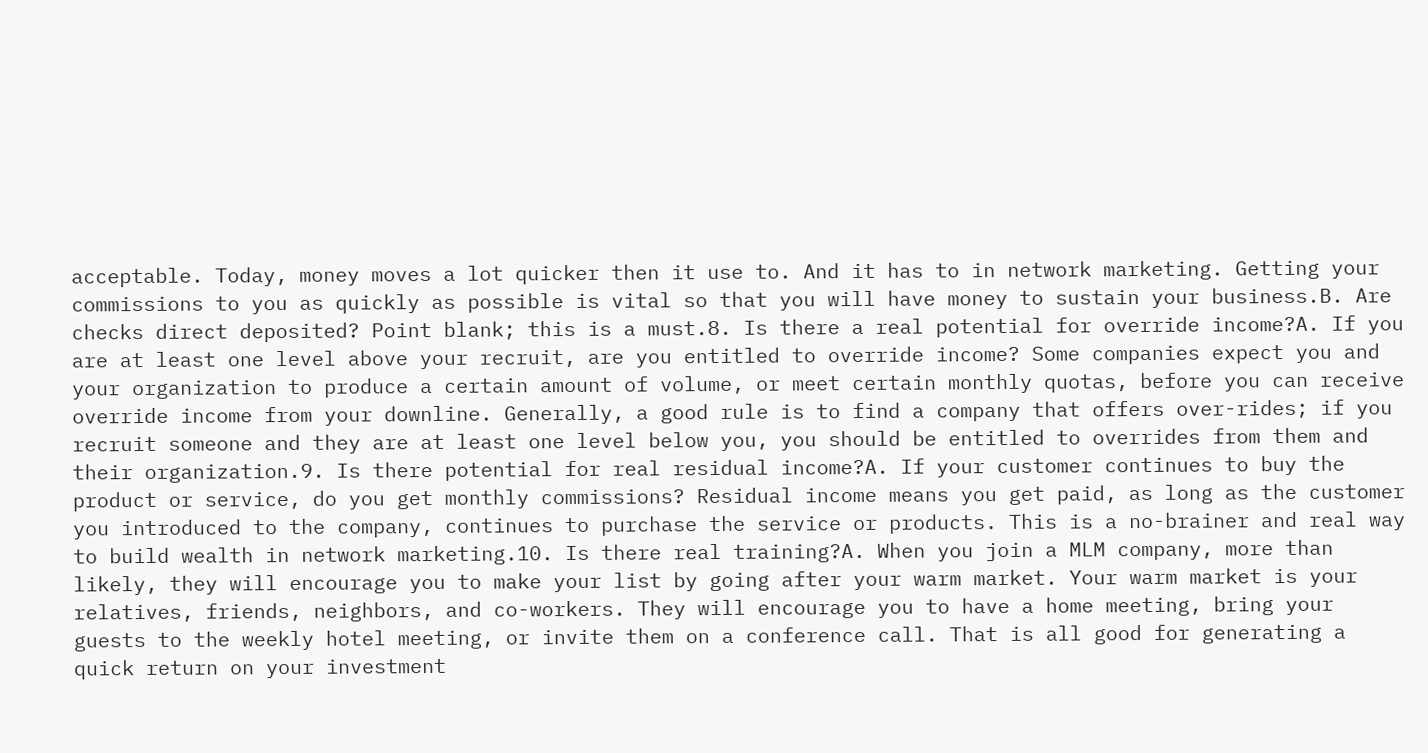acceptable. Today, money moves a lot quicker then it use to. And it has to in network marketing. Getting your commissions to you as quickly as possible is vital so that you will have money to sustain your business.B. Are checks direct deposited? Point blank; this is a must.8. Is there a real potential for override income?A. If you are at least one level above your recruit, are you entitled to override income? Some companies expect you and your organization to produce a certain amount of volume, or meet certain monthly quotas, before you can receive override income from your downline. Generally, a good rule is to find a company that offers over-rides; if you recruit someone and they are at least one level below you, you should be entitled to overrides from them and their organization.9. Is there potential for real residual income?A. If your customer continues to buy the product or service, do you get monthly commissions? Residual income means you get paid, as long as the customer you introduced to the company, continues to purchase the service or products. This is a no-brainer and real way to build wealth in network marketing.10. Is there real training?A. When you join a MLM company, more than likely, they will encourage you to make your list by going after your warm market. Your warm market is your relatives, friends, neighbors, and co-workers. They will encourage you to have a home meeting, bring your guests to the weekly hotel meeting, or invite them on a conference call. That is all good for generating a quick return on your investment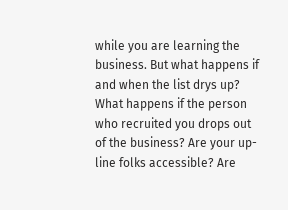while you are learning the business. But what happens if and when the list drys up? What happens if the person who recruited you drops out of the business? Are your up-line folks accessible? Are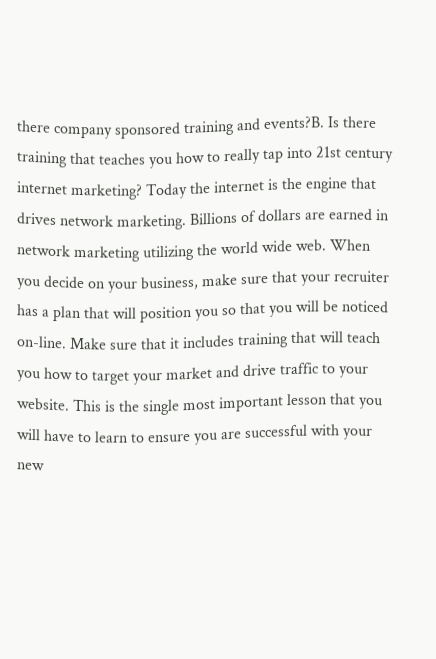there company sponsored training and events?B. Is there training that teaches you how to really tap into 21st century internet marketing? Today the internet is the engine that drives network marketing. Billions of dollars are earned in network marketing utilizing the world wide web. When you decide on your business, make sure that your recruiter has a plan that will position you so that you will be noticed on-line. Make sure that it includes training that will teach you how to target your market and drive traffic to your website. This is the single most important lesson that you will have to learn to ensure you are successful with your new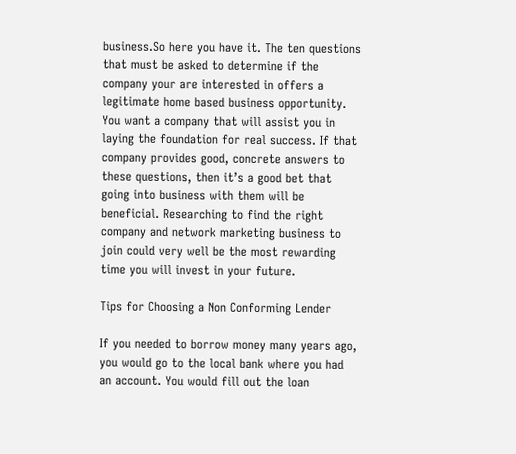business.So here you have it. The ten questions that must be asked to determine if the company your are interested in offers a legitimate home based business opportunity. You want a company that will assist you in laying the foundation for real success. If that company provides good, concrete answers to these questions, then it’s a good bet that going into business with them will be beneficial. Researching to find the right company and network marketing business to join could very well be the most rewarding time you will invest in your future.

Tips for Choosing a Non Conforming Lender

If you needed to borrow money many years ago, you would go to the local bank where you had an account. You would fill out the loan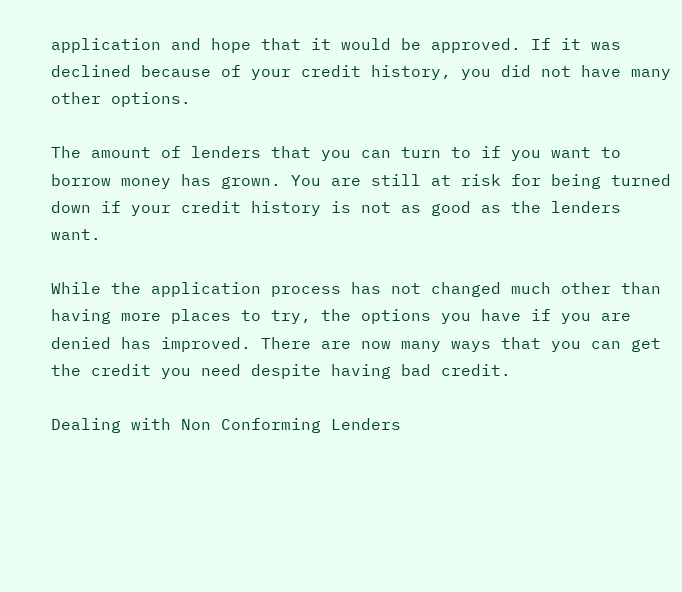application and hope that it would be approved. If it was declined because of your credit history, you did not have many other options.

The amount of lenders that you can turn to if you want to borrow money has grown. You are still at risk for being turned down if your credit history is not as good as the lenders want.

While the application process has not changed much other than having more places to try, the options you have if you are denied has improved. There are now many ways that you can get the credit you need despite having bad credit.

Dealing with Non Conforming Lenders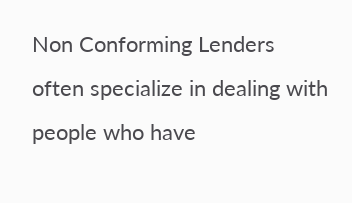Non Conforming Lenders often specialize in dealing with people who have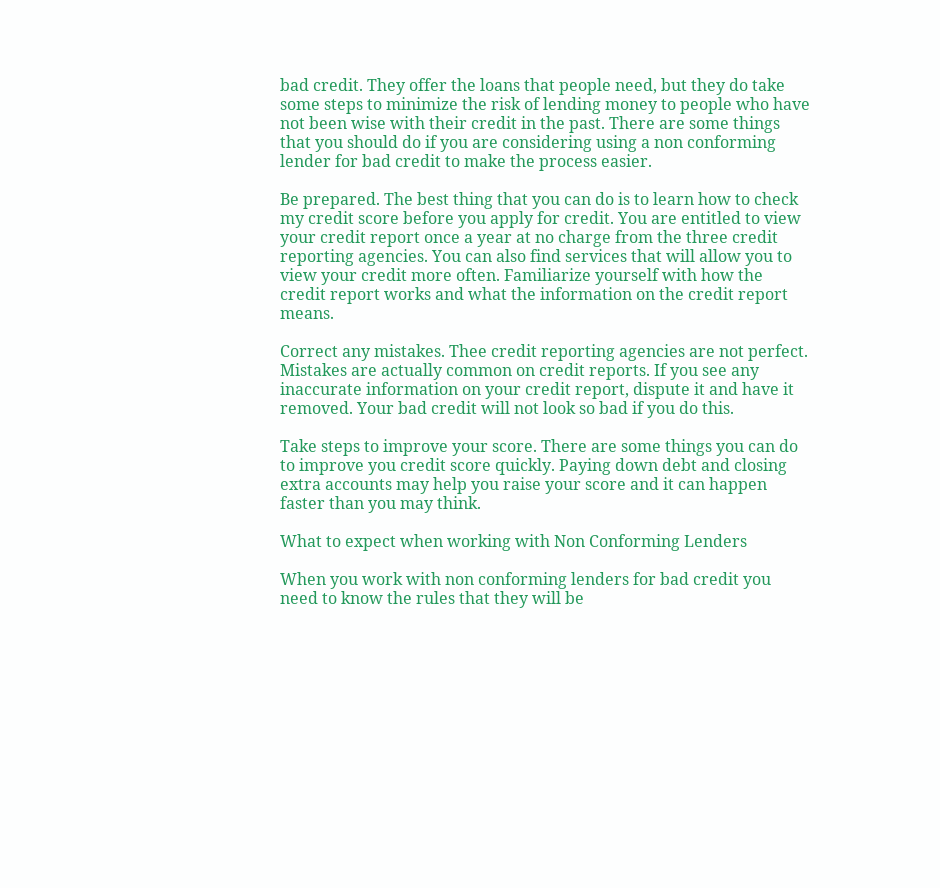bad credit. They offer the loans that people need, but they do take some steps to minimize the risk of lending money to people who have not been wise with their credit in the past. There are some things that you should do if you are considering using a non conforming lender for bad credit to make the process easier.

Be prepared. The best thing that you can do is to learn how to check my credit score before you apply for credit. You are entitled to view your credit report once a year at no charge from the three credit reporting agencies. You can also find services that will allow you to view your credit more often. Familiarize yourself with how the credit report works and what the information on the credit report means.

Correct any mistakes. Thee credit reporting agencies are not perfect. Mistakes are actually common on credit reports. If you see any inaccurate information on your credit report, dispute it and have it removed. Your bad credit will not look so bad if you do this.

Take steps to improve your score. There are some things you can do to improve you credit score quickly. Paying down debt and closing extra accounts may help you raise your score and it can happen faster than you may think.

What to expect when working with Non Conforming Lenders

When you work with non conforming lenders for bad credit you need to know the rules that they will be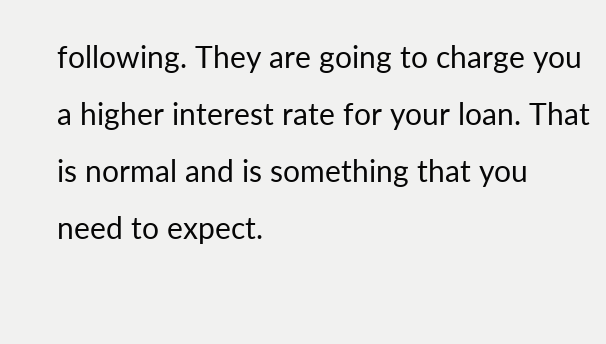following. They are going to charge you a higher interest rate for your loan. That is normal and is something that you need to expect.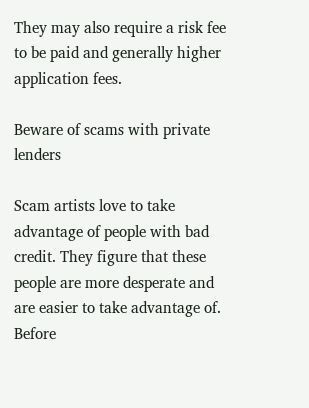They may also require a risk fee to be paid and generally higher application fees.

Beware of scams with private lenders

Scam artists love to take advantage of people with bad credit. They figure that these people are more desperate and are easier to take advantage of. Before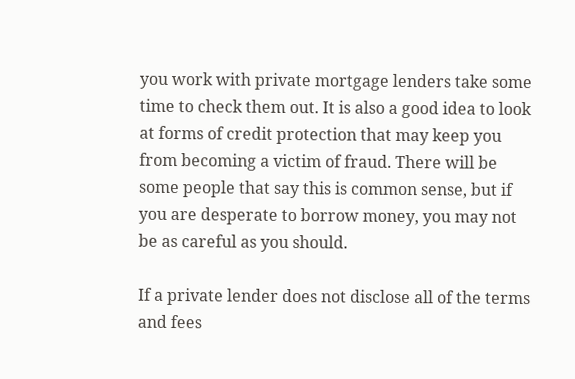you work with private mortgage lenders take some time to check them out. It is also a good idea to look at forms of credit protection that may keep you from becoming a victim of fraud. There will be some people that say this is common sense, but if you are desperate to borrow money, you may not be as careful as you should.

If a private lender does not disclose all of the terms and fees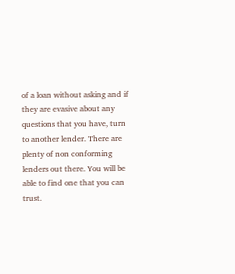of a loan without asking and if they are evasive about any questions that you have, turn to another lender. There are plenty of non conforming lenders out there. You will be able to find one that you can trust.